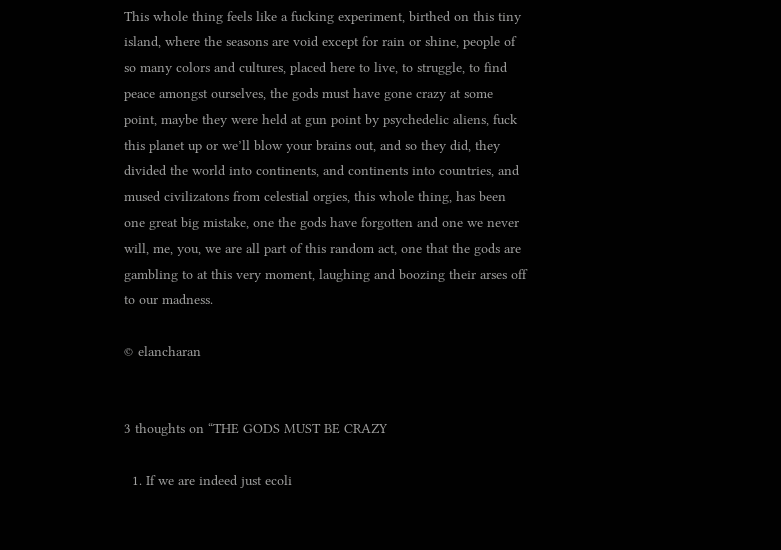This whole thing feels like a fucking experiment, birthed on this tiny island, where the seasons are void except for rain or shine, people of so many colors and cultures, placed here to live, to struggle, to find peace amongst ourselves, the gods must have gone crazy at some point, maybe they were held at gun point by psychedelic aliens, fuck this planet up or we’ll blow your brains out, and so they did, they divided the world into continents, and continents into countries, and mused civilizatons from celestial orgies, this whole thing, has been one great big mistake, one the gods have forgotten and one we never will, me, you, we are all part of this random act, one that the gods are gambling to at this very moment, laughing and boozing their arses off to our madness.

© elancharan


3 thoughts on “THE GODS MUST BE CRAZY

  1. If we are indeed just ecoli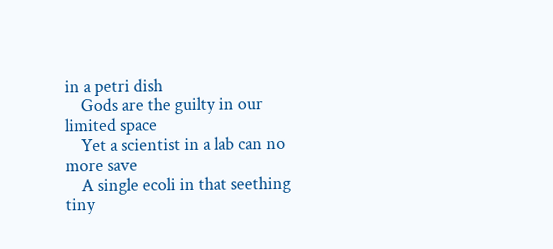in a petri dish
    Gods are the guilty in our limited space
    Yet a scientist in a lab can no more save
    A single ecoli in that seething tiny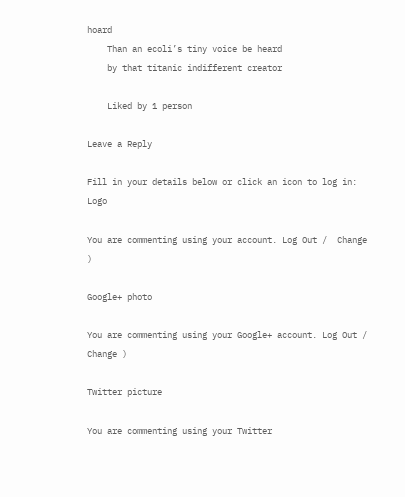hoard
    Than an ecoli’s tiny voice be heard
    by that titanic indifferent creator

    Liked by 1 person

Leave a Reply

Fill in your details below or click an icon to log in: Logo

You are commenting using your account. Log Out /  Change )

Google+ photo

You are commenting using your Google+ account. Log Out /  Change )

Twitter picture

You are commenting using your Twitter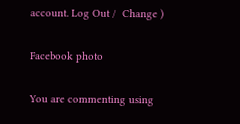account. Log Out /  Change )

Facebook photo

You are commenting using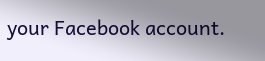your Facebook account.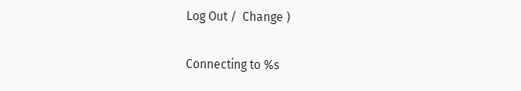Log Out /  Change )

Connecting to %s